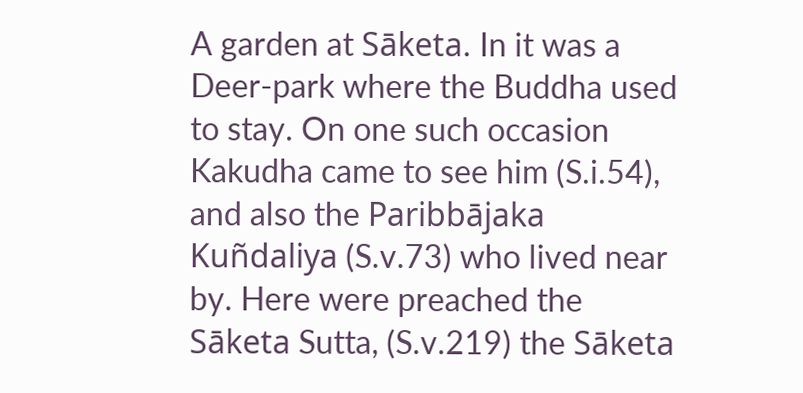A garden at Sāketa. In it was a Deer-park where the Buddha used to stay. On one such occasion Kakudha came to see him (S.i.54), and also the Paribbājaka Kuñdaliya (S.v.73) who lived near by. Here were preached the Sāketa Sutta, (S.v.219) the Sāketa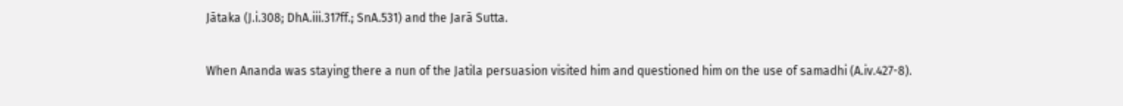Jātaka (J.i.308; DhA.iii.317ff.; SnA.531) and the Jarā Sutta.

When Ananda was staying there a nun of the Jatila persuasion visited him and questioned him on the use of samadhi (A.iv.427-8).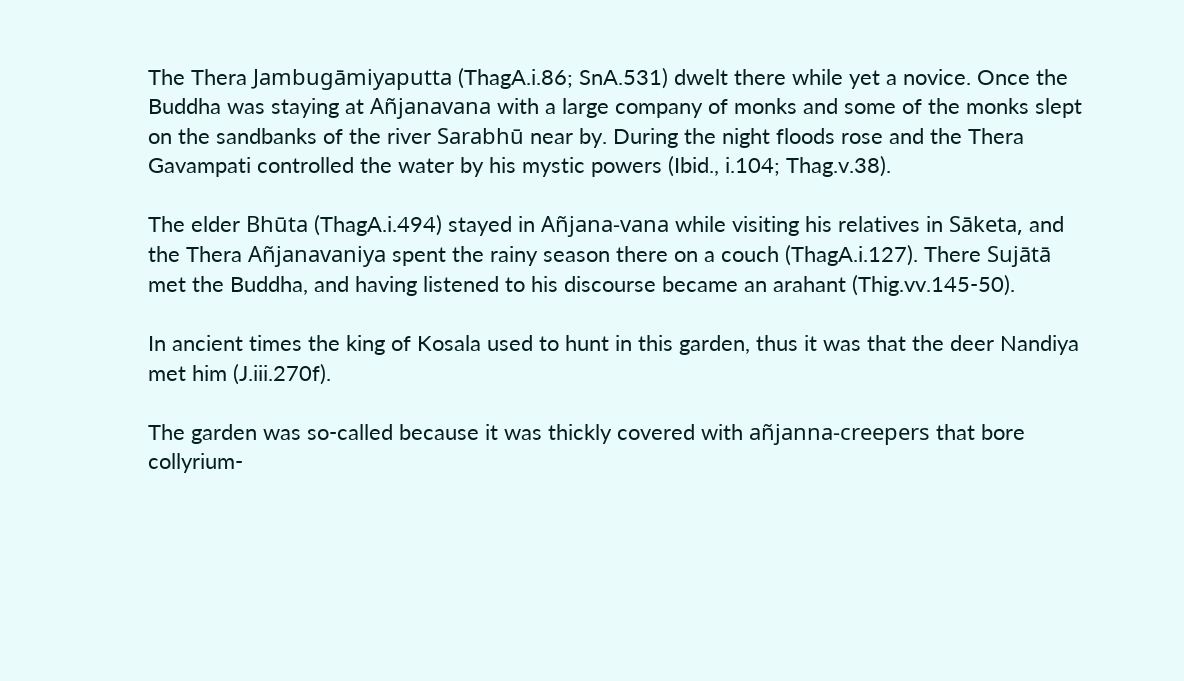The Thera Jambugāmiyaputta (ThagA.i.86; SnA.531) dwelt there while yet a novice. Once the Buddha was staying at Añjanavana with a large company of monks and some of the monks slept on the sandbanks of the river Sarabhū near by. During the night floods rose and the Thera Gavampati controlled the water by his mystic powers (Ibid., i.104; Thag.v.38).

The elder Bhūta (ThagA.i.494) stayed in Añjana-vana while visiting his relatives in Sāketa, and the Thera Añjanavaniya spent the rainy season there on a couch (ThagA.i.127). There Sujātā met the Buddha, and having listened to his discourse became an arahant (Thig.vv.145-50).

In ancient times the king of Kosala used to hunt in this garden, thus it was that the deer Nandiya met him (J.iii.270f).

The garden was so-called because it was thickly covered with añjanna-creepers that bore collyrium-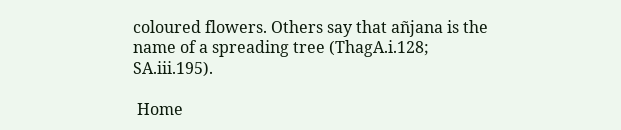coloured flowers. Others say that añjana is the name of a spreading tree (ThagA.i.128; SA.iii.195).

 Home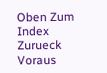Oben Zum Index Zurueck Voraus